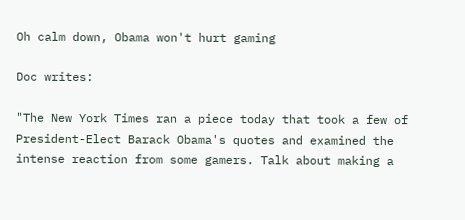Oh calm down, Obama won't hurt gaming

Doc writes:

"The New York Times ran a piece today that took a few of President-Elect Barack Obama's quotes and examined the intense reaction from some gamers. Talk about making a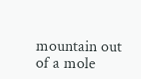mountain out of a mole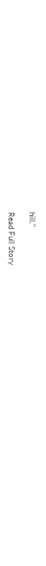hill."

Read Full Story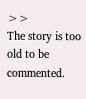>>
The story is too old to be commented.